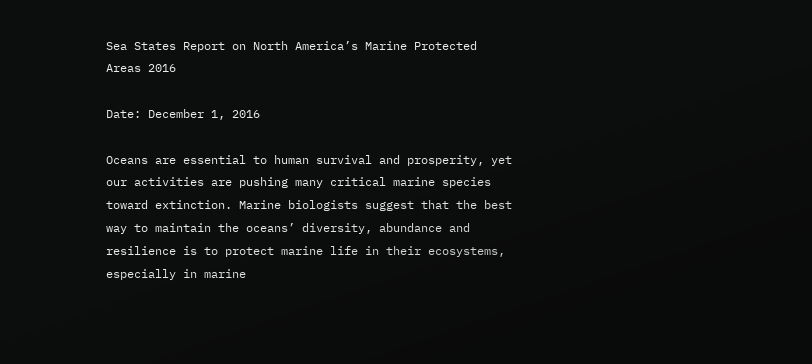Sea States Report on North America’s Marine Protected Areas 2016

Date: December 1, 2016

Oceans are essential to human survival and prosperity, yet our activities are pushing many critical marine species toward extinction. Marine biologists suggest that the best way to maintain the oceans’ diversity, abundance and resilience is to protect marine life in their ecosystems, especially in marine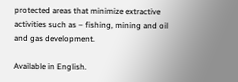protected areas that minimize extractive activities such as – fishing, mining and oil and gas development.

Available in English.